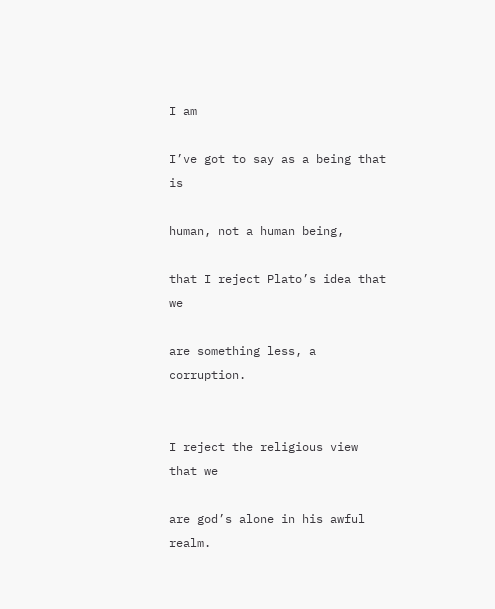I am

I’ve got to say as a being that is

human, not a human being,

that I reject Plato’s idea that we

are something less, a corruption.


I reject the religious view that we

are god’s alone in his awful realm.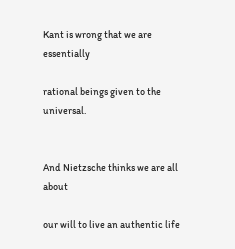Kant is wrong that we are essentially

rational beings given to the universal.


And Nietzsche thinks we are all about

our will to live an authentic life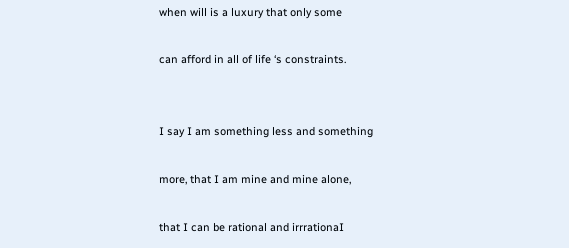when will is a luxury that only some

can afford in all of life ‘s constraints.


I say I am something less and something

more, that I am mine and mine alone,

that I can be rational and irrrationaI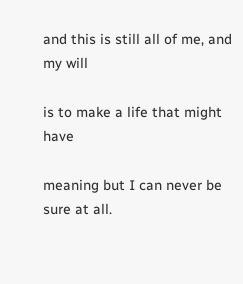and this is still all of me, and my will

is to make a life that might have

meaning but I can never be sure at all.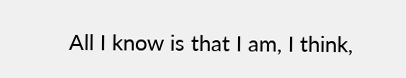All I know is that I am, I think,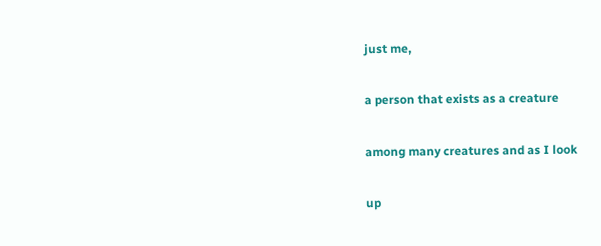just me,

a person that exists as a creature

among many creatures and as I look

up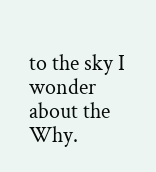to the sky I wonder about the Why.